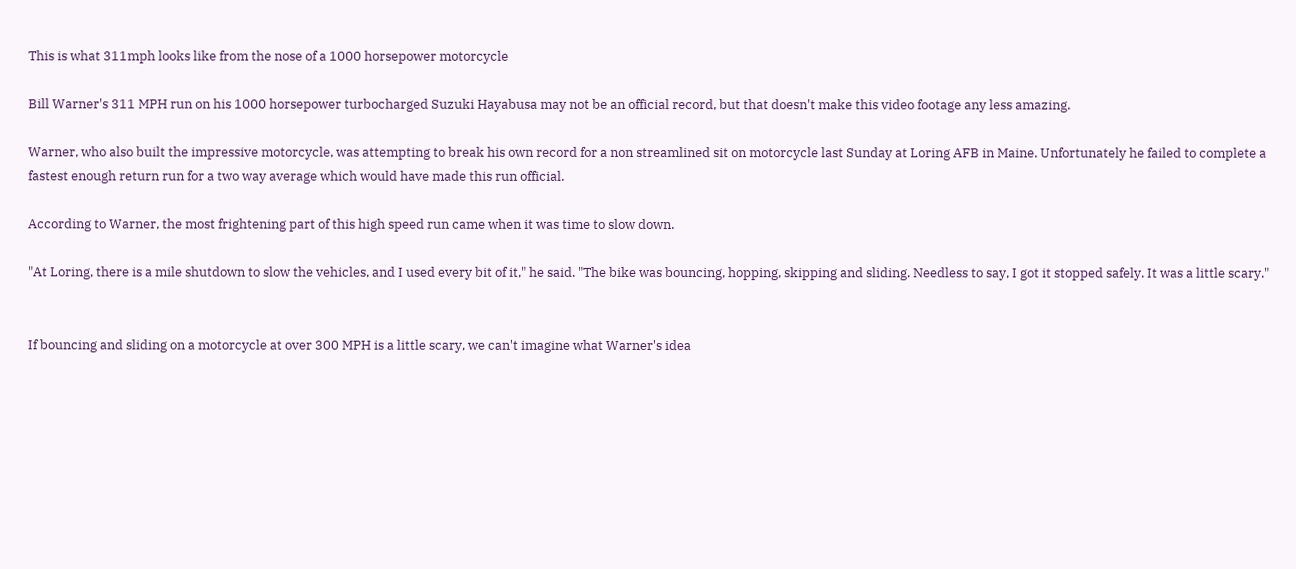This is what 311mph looks like from the nose of a 1000 horsepower motorcycle

Bill Warner's 311 MPH run on his 1000 horsepower turbocharged Suzuki Hayabusa may not be an official record, but that doesn't make this video footage any less amazing.

Warner, who also built the impressive motorcycle, was attempting to break his own record for a non streamlined sit on motorcycle last Sunday at Loring AFB in Maine. Unfortunately he failed to complete a fastest enough return run for a two way average which would have made this run official.

According to Warner, the most frightening part of this high speed run came when it was time to slow down.

"At Loring, there is a mile shutdown to slow the vehicles, and I used every bit of it," he said. "The bike was bouncing, hopping, skipping and sliding. Needless to say, I got it stopped safely. It was a little scary."


If bouncing and sliding on a motorcycle at over 300 MPH is a little scary, we can't imagine what Warner's idea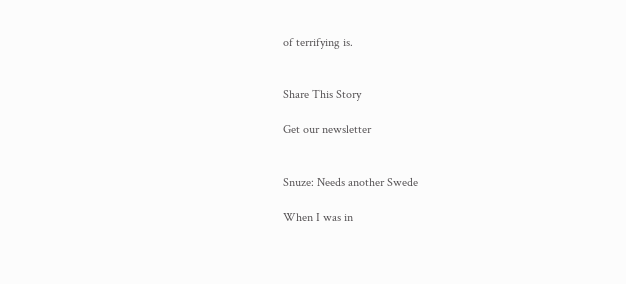of terrifying is.


Share This Story

Get our newsletter


Snuze: Needs another Swede

When I was in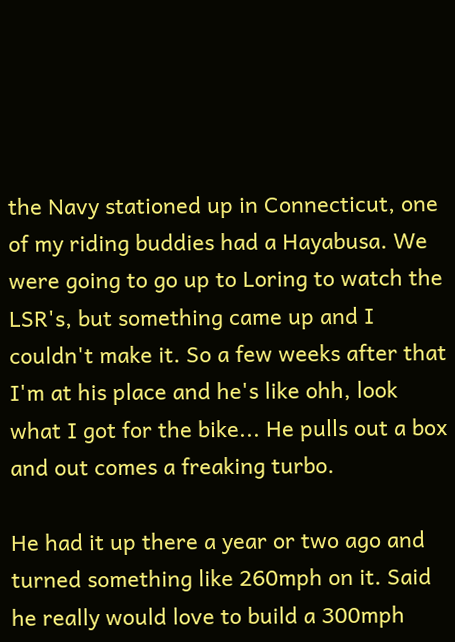the Navy stationed up in Connecticut, one of my riding buddies had a Hayabusa. We were going to go up to Loring to watch the LSR's, but something came up and I couldn't make it. So a few weeks after that I'm at his place and he's like ohh, look what I got for the bike... He pulls out a box and out comes a freaking turbo.

He had it up there a year or two ago and turned something like 260mph on it. Said he really would love to build a 300mph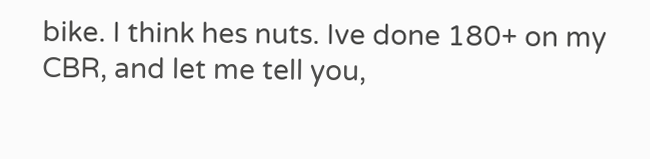bike. I think hes nuts. Ive done 180+ on my CBR, and let me tell you,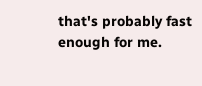that's probably fast enough for me.